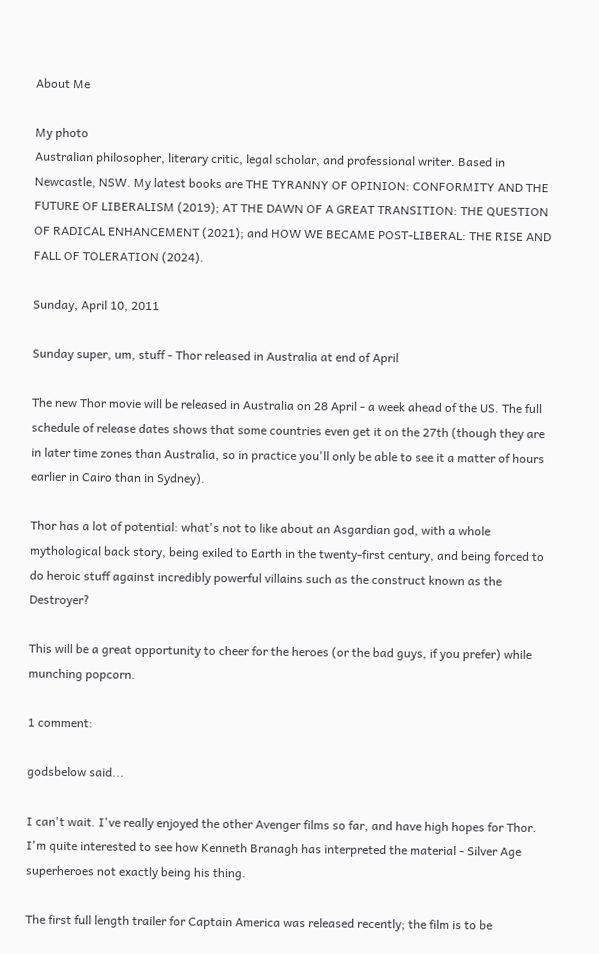About Me

My photo
Australian philosopher, literary critic, legal scholar, and professional writer. Based in Newcastle, NSW. My latest books are THE TYRANNY OF OPINION: CONFORMITY AND THE FUTURE OF LIBERALISM (2019); AT THE DAWN OF A GREAT TRANSITION: THE QUESTION OF RADICAL ENHANCEMENT (2021); and HOW WE BECAME POST-LIBERAL: THE RISE AND FALL OF TOLERATION (2024).

Sunday, April 10, 2011

Sunday super, um, stuff - Thor released in Australia at end of April

The new Thor movie will be released in Australia on 28 April - a week ahead of the US. The full schedule of release dates shows that some countries even get it on the 27th (though they are in later time zones than Australia, so in practice you'll only be able to see it a matter of hours earlier in Cairo than in Sydney).

Thor has a lot of potential: what's not to like about an Asgardian god, with a whole mythological back story, being exiled to Earth in the twenty-first century, and being forced to do heroic stuff against incredibly powerful villains such as the construct known as the Destroyer?

This will be a great opportunity to cheer for the heroes (or the bad guys, if you prefer) while munching popcorn.

1 comment:

godsbelow said...

I can't wait. I've really enjoyed the other Avenger films so far, and have high hopes for Thor. I'm quite interested to see how Kenneth Branagh has interpreted the material - Silver Age superheroes not exactly being his thing.

The first full length trailer for Captain America was released recently; the film is to be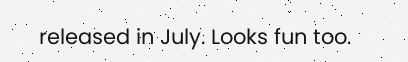released in July. Looks fun too.